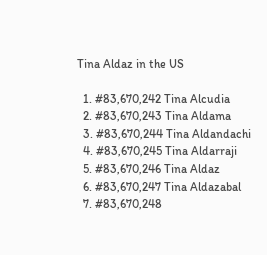Tina Aldaz in the US

  1. #83,670,242 Tina Alcudia
  2. #83,670,243 Tina Aldama
  3. #83,670,244 Tina Aldandachi
  4. #83,670,245 Tina Aldarraji
  5. #83,670,246 Tina Aldaz
  6. #83,670,247 Tina Aldazabal
  7. #83,670,248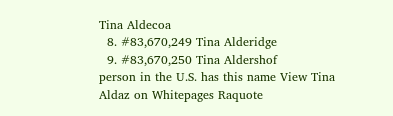Tina Aldecoa
  8. #83,670,249 Tina Alderidge
  9. #83,670,250 Tina Aldershof
person in the U.S. has this name View Tina Aldaz on Whitepages Raquote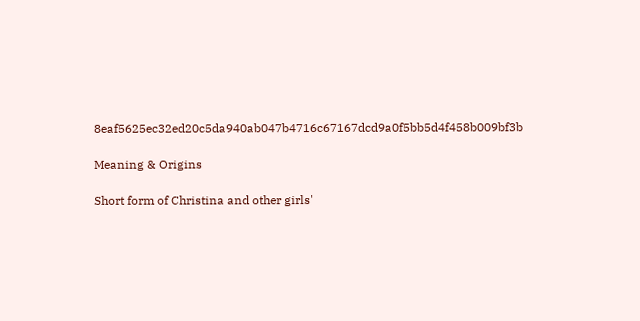8eaf5625ec32ed20c5da940ab047b4716c67167dcd9a0f5bb5d4f458b009bf3b

Meaning & Origins

Short form of Christina and other girls'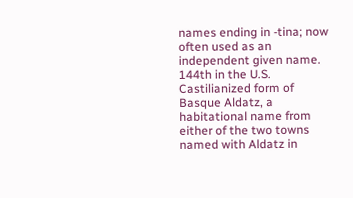names ending in -tina; now often used as an independent given name.
144th in the U.S.
Castilianized form of Basque Aldatz, a habitational name from either of the two towns named with Aldatz in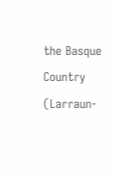the Basque Country (Larraun-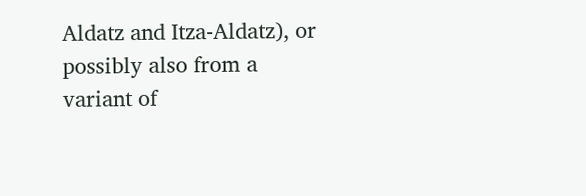Aldatz and Itza-Aldatz), or possibly also from a variant of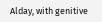Alday, with genitive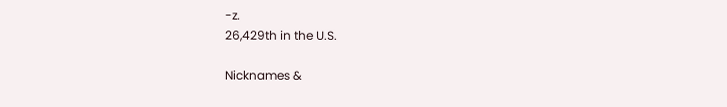-z.
26,429th in the U.S.

Nicknames &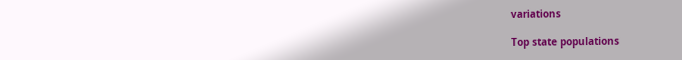variations

Top state populations